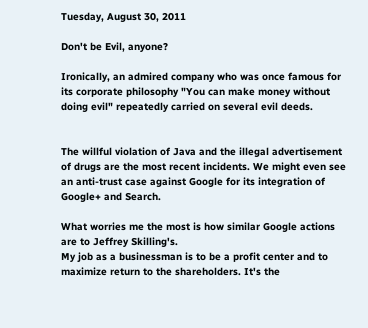Tuesday, August 30, 2011

Don't be Evil, anyone?

Ironically, an admired company who was once famous for its corporate philosophy "You can make money without doing evil" repeatedly carried on several evil deeds.


The willful violation of Java and the illegal advertisement of drugs are the most recent incidents. We might even see an anti-trust case against Google for its integration of Google+ and Search.

What worries me the most is how similar Google actions are to Jeffrey Skilling's.
My job as a businessman is to be a profit center and to maximize return to the shareholders. It's the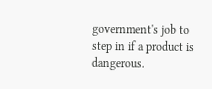government's job to step in if a product is dangerous.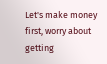Let's make money first, worry about getting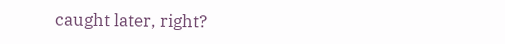caught later, right?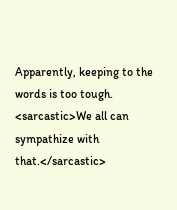Apparently, keeping to the words is too tough. <sarcastic>We all can sympathize with that.</sarcastic>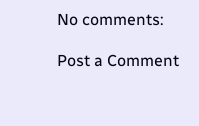No comments:

Post a Comment